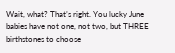Wait, what? That’s right. You lucky June babies have not one, not two, but THREE birthstones to choose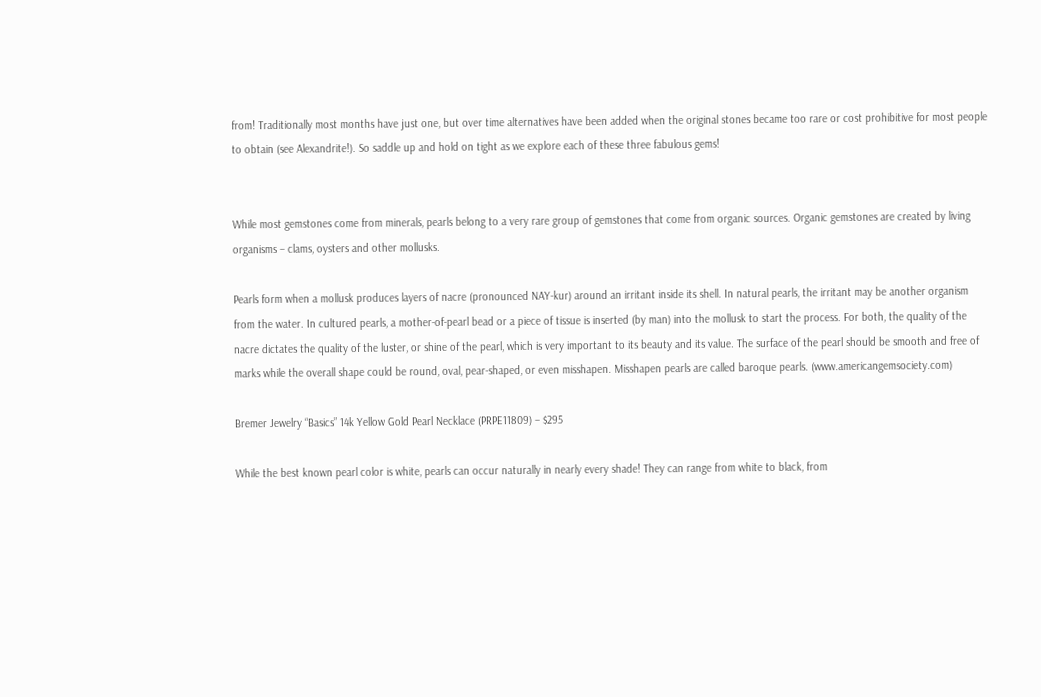from! Traditionally most months have just one, but over time alternatives have been added when the original stones became too rare or cost prohibitive for most people to obtain (see Alexandrite!). So saddle up and hold on tight as we explore each of these three fabulous gems!


While most gemstones come from minerals, pearls belong to a very rare group of gemstones that come from organic sources. Organic gemstones are created by living organisms – clams, oysters and other mollusks.

Pearls form when a mollusk produces layers of nacre (pronounced NAY-kur) around an irritant inside its shell. In natural pearls, the irritant may be another organism from the water. In cultured pearls, a mother-of-pearl bead or a piece of tissue is inserted (by man) into the mollusk to start the process. For both, the quality of the nacre dictates the quality of the luster, or shine of the pearl, which is very important to its beauty and its value. The surface of the pearl should be smooth and free of marks while the overall shape could be round, oval, pear-shaped, or even misshapen. Misshapen pearls are called baroque pearls. (www.americangemsociety.com)

Bremer Jewelry “Basics” 14k Yellow Gold Pearl Necklace (PRPE11809) – $295

While the best known pearl color is white, pearls can occur naturally in nearly every shade! They can range from white to black, from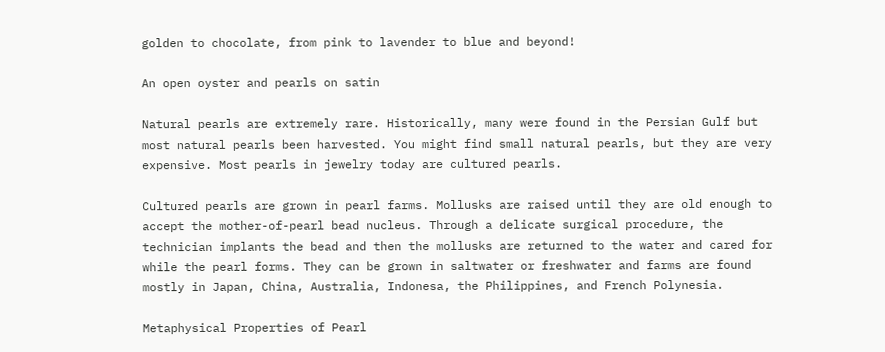golden to chocolate, from pink to lavender to blue and beyond!

An open oyster and pearls on satin

Natural pearls are extremely rare. Historically, many were found in the Persian Gulf but most natural pearls been harvested. You might find small natural pearls, but they are very expensive. Most pearls in jewelry today are cultured pearls.

Cultured pearls are grown in pearl farms. Mollusks are raised until they are old enough to accept the mother-of-pearl bead nucleus. Through a delicate surgical procedure, the technician implants the bead and then the mollusks are returned to the water and cared for while the pearl forms. They can be grown in saltwater or freshwater and farms are found mostly in Japan, China, Australia, Indonesa, the Philippines, and French Polynesia.

Metaphysical Properties of Pearl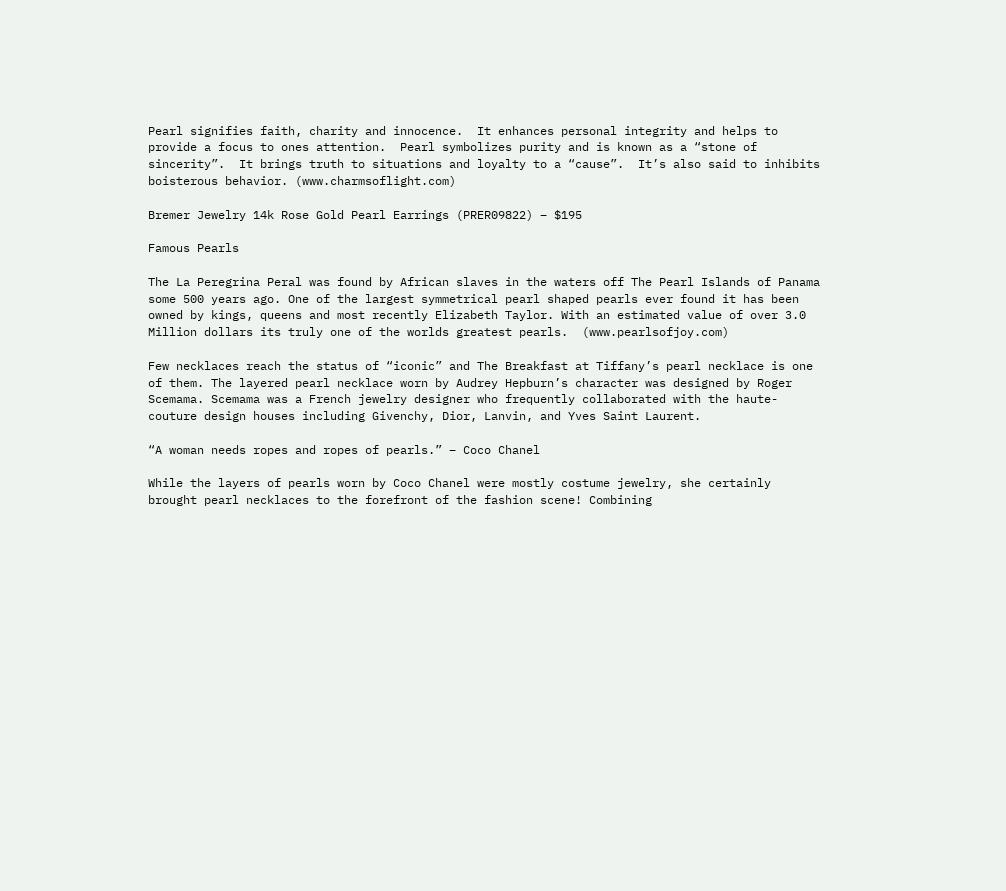Pearl signifies faith, charity and innocence.  It enhances personal integrity and helps to provide a focus to ones attention.  Pearl symbolizes purity and is known as a “stone of sincerity”.  It brings truth to situations and loyalty to a “cause”.  It’s also said to inhibits boisterous behavior. (www.charmsoflight.com)

Bremer Jewelry 14k Rose Gold Pearl Earrings (PRER09822) – $195

Famous Pearls

The La Peregrina Peral was found by African slaves in the waters off The Pearl Islands of Panama some 500 years ago. One of the largest symmetrical pearl shaped pearls ever found it has been owned by kings, queens and most recently Elizabeth Taylor. With an estimated value of over 3.0 Million dollars its truly one of the worlds greatest pearls.  (www.pearlsofjoy.com)

Few necklaces reach the status of “iconic” and The Breakfast at Tiffany’s pearl necklace is one of them. The layered pearl necklace worn by Audrey Hepburn’s character was designed by Roger Scemama. Scemama was a French jewelry designer who frequently collaborated with the haute-couture design houses including Givenchy, Dior, Lanvin, and Yves Saint Laurent.

“A woman needs ropes and ropes of pearls.” – Coco Chanel

While the layers of pearls worn by Coco Chanel were mostly costume jewelry, she certainly brought pearl necklaces to the forefront of the fashion scene! Combining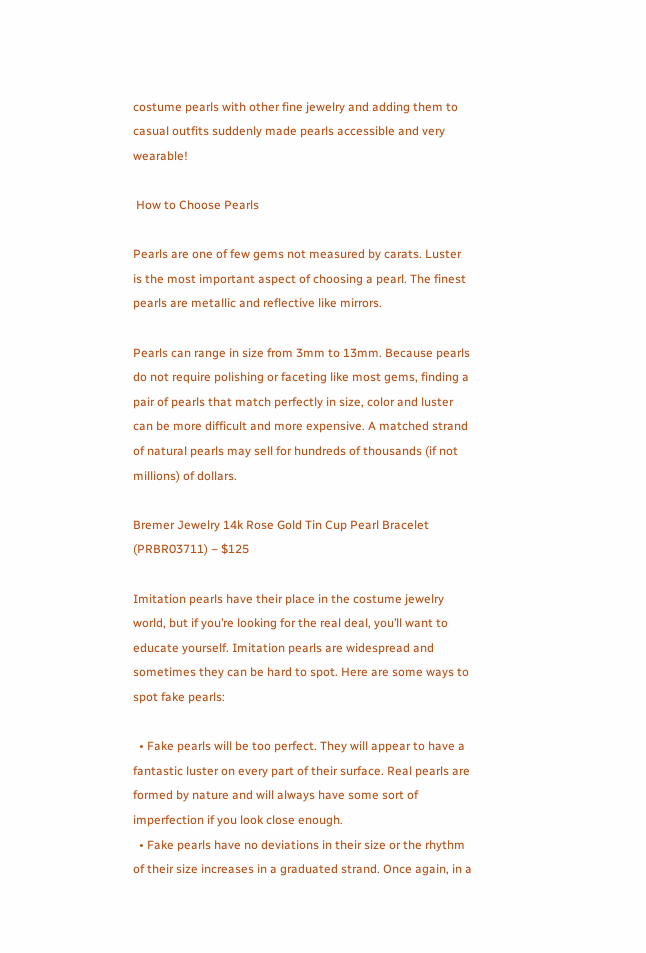costume pearls with other fine jewelry and adding them to casual outfits suddenly made pearls accessible and very wearable!

 How to Choose Pearls

Pearls are one of few gems not measured by carats. Luster is the most important aspect of choosing a pearl. The finest pearls are metallic and reflective like mirrors.

Pearls can range in size from 3mm to 13mm. Because pearls do not require polishing or faceting like most gems, finding a pair of pearls that match perfectly in size, color and luster can be more difficult and more expensive. A matched strand of natural pearls may sell for hundreds of thousands (if not millions) of dollars.

Bremer Jewelry 14k Rose Gold Tin Cup Pearl Bracelet (PRBR03711) – $125

Imitation pearls have their place in the costume jewelry world, but if you’re looking for the real deal, you’ll want to educate yourself. Imitation pearls are widespread and sometimes they can be hard to spot. Here are some ways to spot fake pearls:

  • Fake pearls will be too perfect. They will appear to have a fantastic luster on every part of their surface. Real pearls are formed by nature and will always have some sort of imperfection if you look close enough.
  • Fake pearls have no deviations in their size or the rhythm of their size increases in a graduated strand. Once again, in a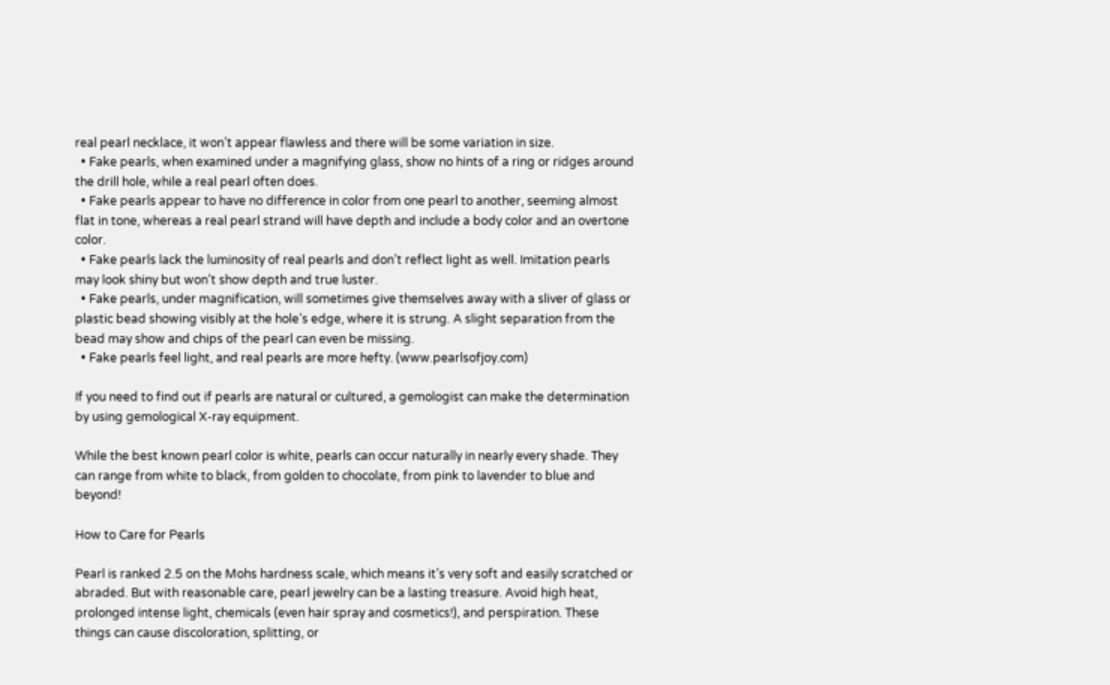real pearl necklace, it won’t appear flawless and there will be some variation in size.
  • Fake pearls, when examined under a magnifying glass, show no hints of a ring or ridges around the drill hole, while a real pearl often does.
  • Fake pearls appear to have no difference in color from one pearl to another, seeming almost flat in tone, whereas a real pearl strand will have depth and include a body color and an overtone color.
  • Fake pearls lack the luminosity of real pearls and don’t reflect light as well. Imitation pearls may look shiny but won’t show depth and true luster.
  • Fake pearls, under magnification, will sometimes give themselves away with a sliver of glass or plastic bead showing visibly at the hole’s edge, where it is strung. A slight separation from the bead may show and chips of the pearl can even be missing.
  • Fake pearls feel light, and real pearls are more hefty. (www.pearlsofjoy.com)

If you need to find out if pearls are natural or cultured, a gemologist can make the determination by using gemological X-ray equipment.

While the best known pearl color is white, pearls can occur naturally in nearly every shade. They can range from white to black, from golden to chocolate, from pink to lavender to blue and beyond!

How to Care for Pearls

Pearl is ranked 2.5 on the Mohs hardness scale, which means it’s very soft and easily scratched or abraded. But with reasonable care, pearl jewelry can be a lasting treasure. Avoid high heat, prolonged intense light, chemicals (even hair spray and cosmetics!), and perspiration. These things can cause discoloration, splitting, or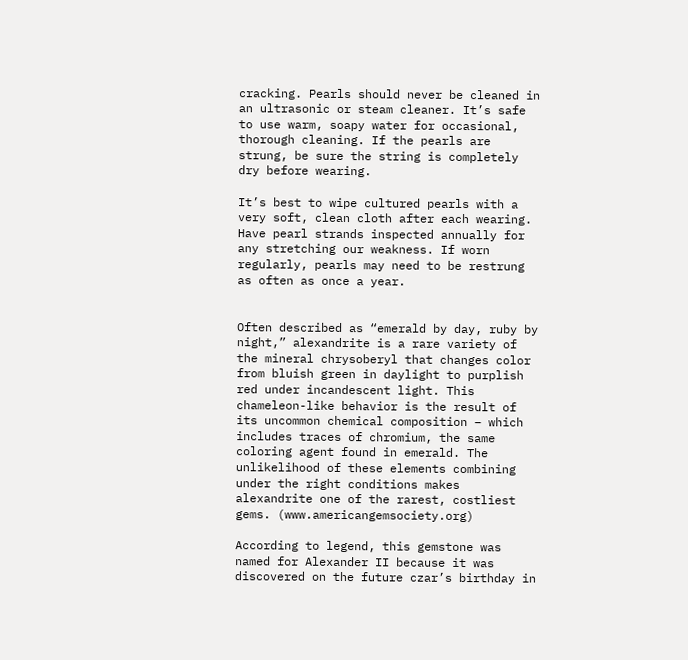cracking. Pearls should never be cleaned in an ultrasonic or steam cleaner. It’s safe to use warm, soapy water for occasional, thorough cleaning. If the pearls are strung, be sure the string is completely dry before wearing.

It’s best to wipe cultured pearls with a very soft, clean cloth after each wearing. Have pearl strands inspected annually for any stretching our weakness. If worn regularly, pearls may need to be restrung as often as once a year.


Often described as “emerald by day, ruby by night,” alexandrite is a rare variety of the mineral chrysoberyl that changes color from bluish green in daylight to purplish red under incandescent light. This chameleon-like behavior is the result of its uncommon chemical composition – which includes traces of chromium, the same coloring agent found in emerald. The unlikelihood of these elements combining under the right conditions makes alexandrite one of the rarest, costliest gems. (www.americangemsociety.org)

According to legend, this gemstone was named for Alexander II because it was discovered on the future czar’s birthday in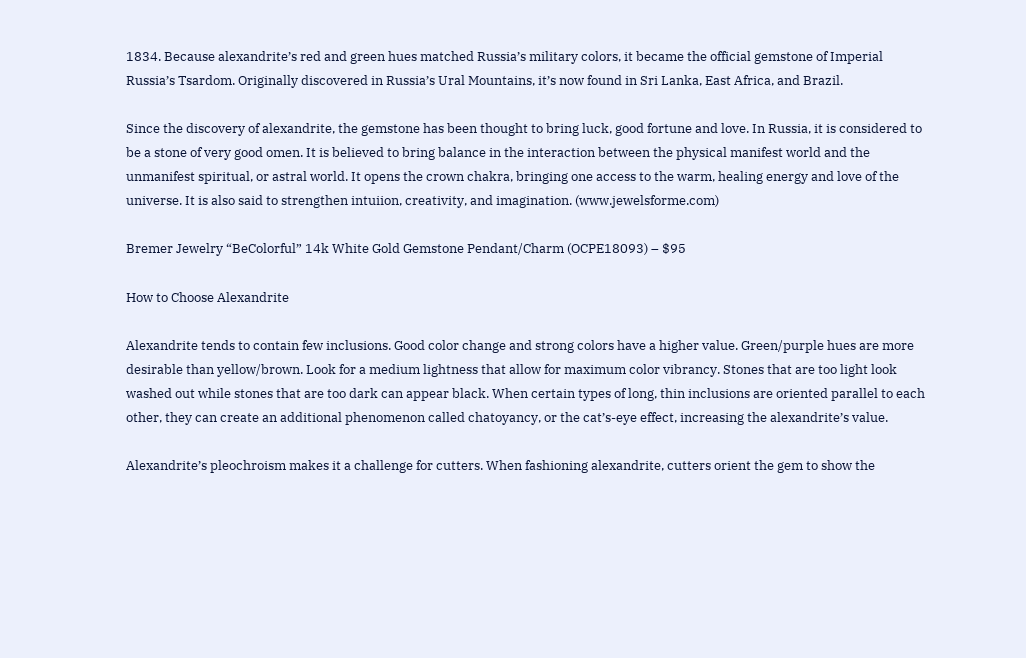1834. Because alexandrite’s red and green hues matched Russia’s military colors, it became the official gemstone of Imperial Russia’s Tsardom. Originally discovered in Russia’s Ural Mountains, it’s now found in Sri Lanka, East Africa, and Brazil.

Since the discovery of alexandrite, the gemstone has been thought to bring luck, good fortune and love. In Russia, it is considered to be a stone of very good omen. It is believed to bring balance in the interaction between the physical manifest world and the unmanifest spiritual, or astral world. It opens the crown chakra, bringing one access to the warm, healing energy and love of the universe. It is also said to strengthen intuiion, creativity, and imagination. (www.jewelsforme.com)

Bremer Jewelry “BeColorful” 14k White Gold Gemstone Pendant/Charm (OCPE18093) – $95

How to Choose Alexandrite

Alexandrite tends to contain few inclusions. Good color change and strong colors have a higher value. Green/purple hues are more desirable than yellow/brown. Look for a medium lightness that allow for maximum color vibrancy. Stones that are too light look washed out while stones that are too dark can appear black. When certain types of long, thin inclusions are oriented parallel to each other, they can create an additional phenomenon called chatoyancy, or the cat’s-eye effect, increasing the alexandrite’s value.

Alexandrite’s pleochroism makes it a challenge for cutters. When fashioning alexandrite, cutters orient the gem to show the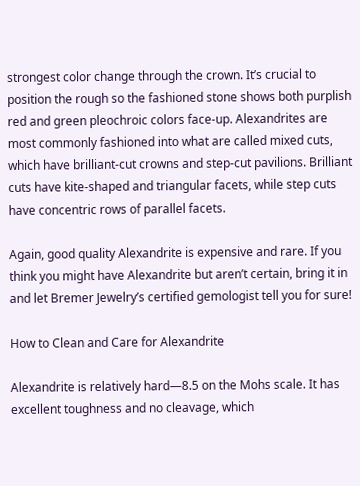strongest color change through the crown. It’s crucial to position the rough so the fashioned stone shows both purplish red and green pleochroic colors face-up. Alexandrites are most commonly fashioned into what are called mixed cuts, which have brilliant-cut crowns and step-cut pavilions. Brilliant cuts have kite-shaped and triangular facets, while step cuts have concentric rows of parallel facets.

Again, good quality Alexandrite is expensive and rare. If you think you might have Alexandrite but aren’t certain, bring it in and let Bremer Jewelry’s certified gemologist tell you for sure!

How to Clean and Care for Alexandrite

Alexandrite is relatively hard—8.5 on the Mohs scale. It has excellent toughness and no cleavage, which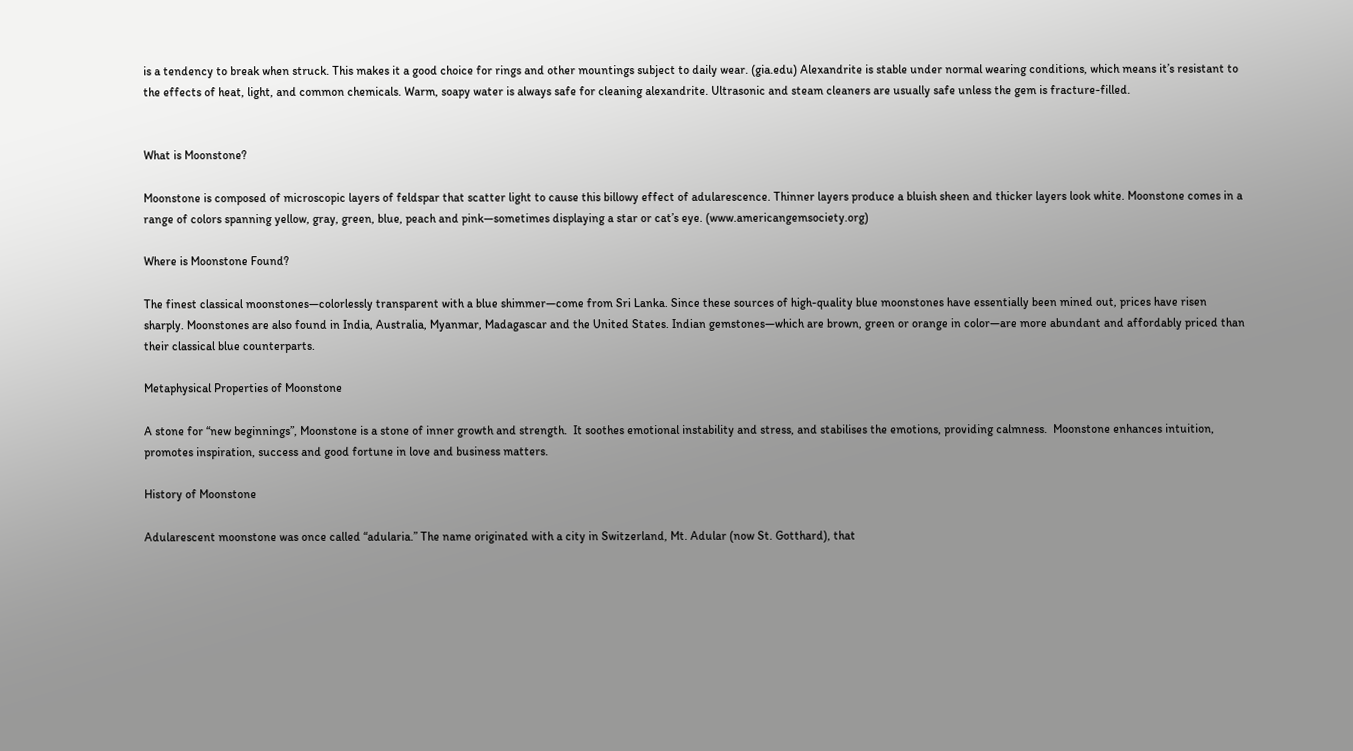is a tendency to break when struck. This makes it a good choice for rings and other mountings subject to daily wear. (gia.edu) Alexandrite is stable under normal wearing conditions, which means it’s resistant to the effects of heat, light, and common chemicals. Warm, soapy water is always safe for cleaning alexandrite. Ultrasonic and steam cleaners are usually safe unless the gem is fracture-filled.


What is Moonstone?

Moonstone is composed of microscopic layers of feldspar that scatter light to cause this billowy effect of adularescence. Thinner layers produce a bluish sheen and thicker layers look white. Moonstone comes in a range of colors spanning yellow, gray, green, blue, peach and pink—sometimes displaying a star or cat’s eye. (www.americangemsociety.org)

Where is Moonstone Found?

The finest classical moonstones—colorlessly transparent with a blue shimmer—come from Sri Lanka. Since these sources of high-quality blue moonstones have essentially been mined out, prices have risen sharply. Moonstones are also found in India, Australia, Myanmar, Madagascar and the United States. Indian gemstones—which are brown, green or orange in color—are more abundant and affordably priced than their classical blue counterparts.

Metaphysical Properties of Moonstone

A stone for “new beginnings”, Moonstone is a stone of inner growth and strength.  It soothes emotional instability and stress, and stabilises the emotions, providing calmness.  Moonstone enhances intuition, promotes inspiration, success and good fortune in love and business matters.

History of Moonstone

Adularescent moonstone was once called “adularia.” The name originated with a city in Switzerland, Mt. Adular (now St. Gotthard), that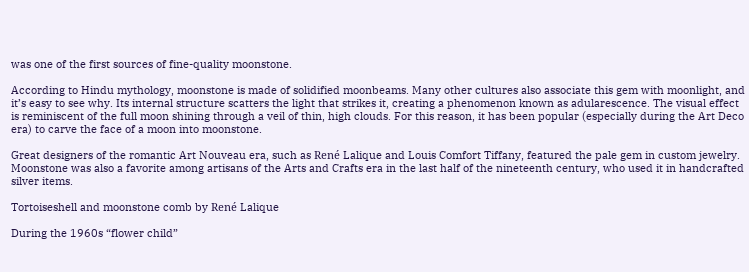was one of the first sources of fine-quality moonstone.

According to Hindu mythology, moonstone is made of solidified moonbeams. Many other cultures also associate this gem with moonlight, and it’s easy to see why. Its internal structure scatters the light that strikes it, creating a phenomenon known as adularescence. The visual effect is reminiscent of the full moon shining through a veil of thin, high clouds. For this reason, it has been popular (especially during the Art Deco era) to carve the face of a moon into moonstone.

Great designers of the romantic Art Nouveau era, such as René Lalique and Louis Comfort Tiffany, featured the pale gem in custom jewelry. Moonstone was also a favorite among artisans of the Arts and Crafts era in the last half of the nineteenth century, who used it in handcrafted silver items.

Tortoiseshell and moonstone comb by René Lalique

During the 1960s “flower child”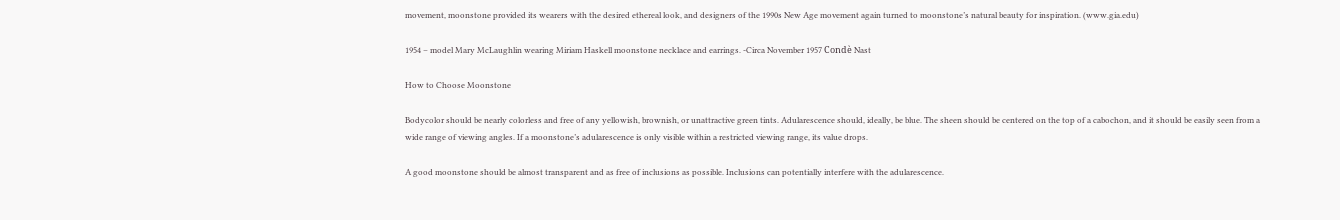movement, moonstone provided its wearers with the desired ethereal look, and designers of the 1990s New Age movement again turned to moonstone’s natural beauty for inspiration. (www.gia.edu)

1954 – model Mary McLaughlin wearing Miriam Haskell moonstone necklace and earrings. -Circa November 1957 Condè Nast

How to Choose Moonstone

Bodycolor should be nearly colorless and free of any yellowish, brownish, or unattractive green tints. Adularescence should, ideally, be blue. The sheen should be centered on the top of a cabochon, and it should be easily seen from a wide range of viewing angles. If a moonstone’s adularescence is only visible within a restricted viewing range, its value drops.

A good moonstone should be almost transparent and as free of inclusions as possible. Inclusions can potentially interfere with the adularescence.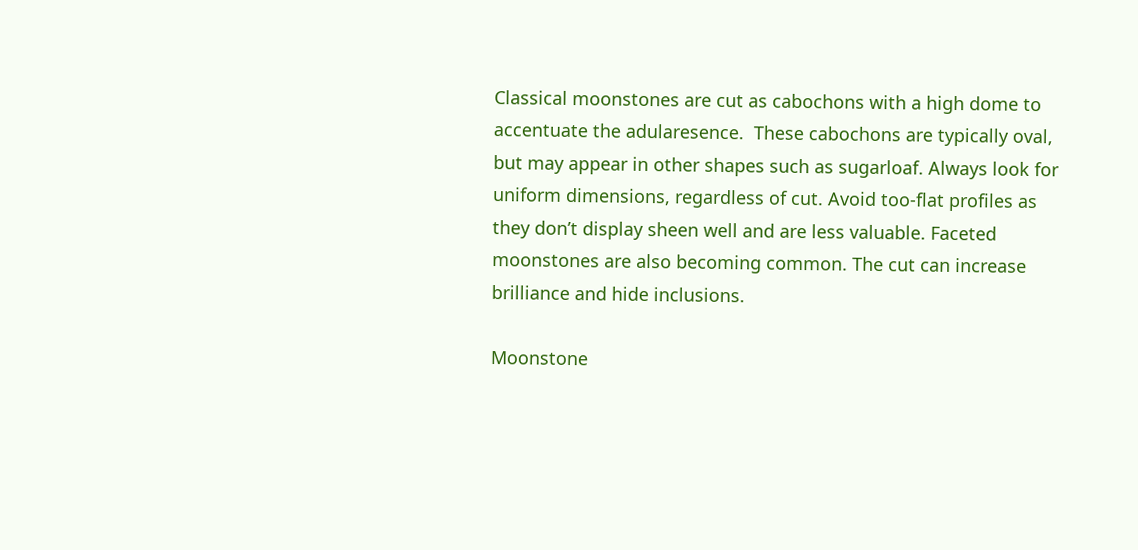Classical moonstones are cut as cabochons with a high dome to accentuate the adularesence.  These cabochons are typically oval, but may appear in other shapes such as sugarloaf. Always look for uniform dimensions, regardless of cut. Avoid too-flat profiles as they don’t display sheen well and are less valuable. Faceted moonstones are also becoming common. The cut can increase brilliance and hide inclusions.

Moonstone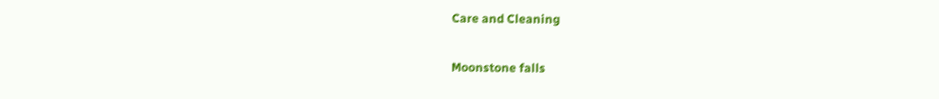Care and Cleaning

Moonstone falls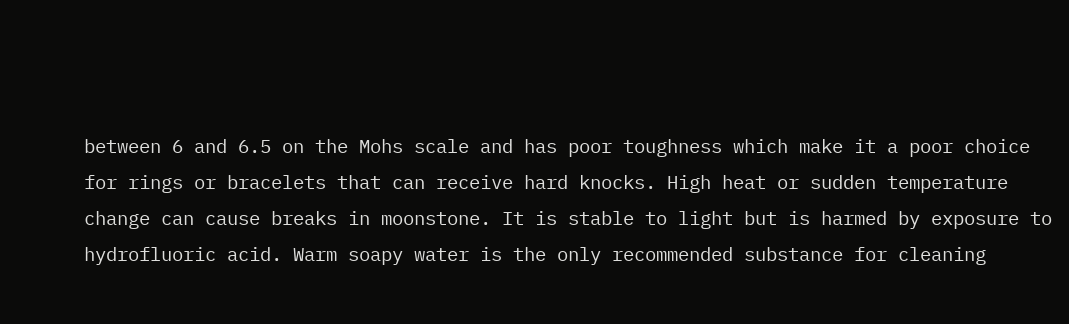between 6 and 6.5 on the Mohs scale and has poor toughness which make it a poor choice for rings or bracelets that can receive hard knocks. High heat or sudden temperature change can cause breaks in moonstone. It is stable to light but is harmed by exposure to hydrofluoric acid. Warm soapy water is the only recommended substance for cleaning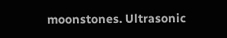moonstones. Ultrasonic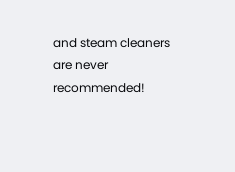and steam cleaners are never recommended!